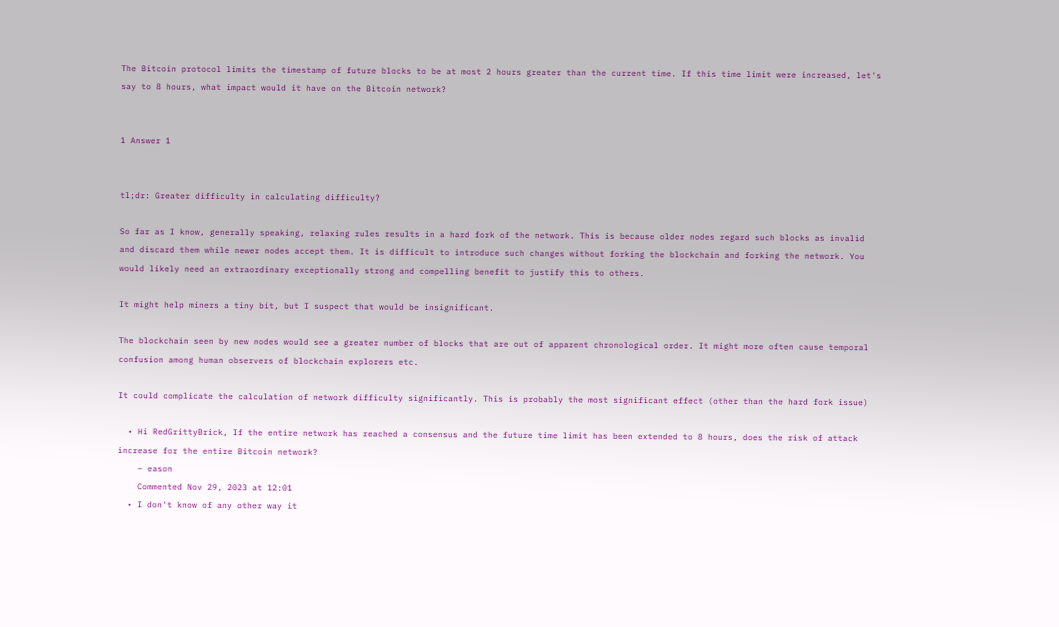The Bitcoin protocol limits the timestamp of future blocks to be at most 2 hours greater than the current time. If this time limit were increased, let's say to 8 hours, what impact would it have on the Bitcoin network?


1 Answer 1


tl;dr: Greater difficulty in calculating difficulty?

So far as I know, generally speaking, relaxing rules results in a hard fork of the network. This is because older nodes regard such blocks as invalid and discard them while newer nodes accept them. It is difficult to introduce such changes without forking the blockchain and forking the network. You would likely need an extraordinary exceptionally strong and compelling benefit to justify this to others.

It might help miners a tiny bit, but I suspect that would be insignificant.

The blockchain seen by new nodes would see a greater number of blocks that are out of apparent chronological order. It might more often cause temporal confusion among human observers of blockchain explorers etc.

It could complicate the calculation of network difficulty significantly. This is probably the most significant effect (other than the hard fork issue)

  • Hi RedGrittyBrick, If the entire network has reached a consensus and the future time limit has been extended to 8 hours, does the risk of attack increase for the entire Bitcoin network?
    – eason
    Commented Nov 29, 2023 at 12:01
  • I don't know of any other way it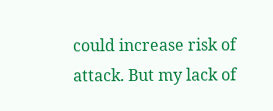could increase risk of attack. But my lack of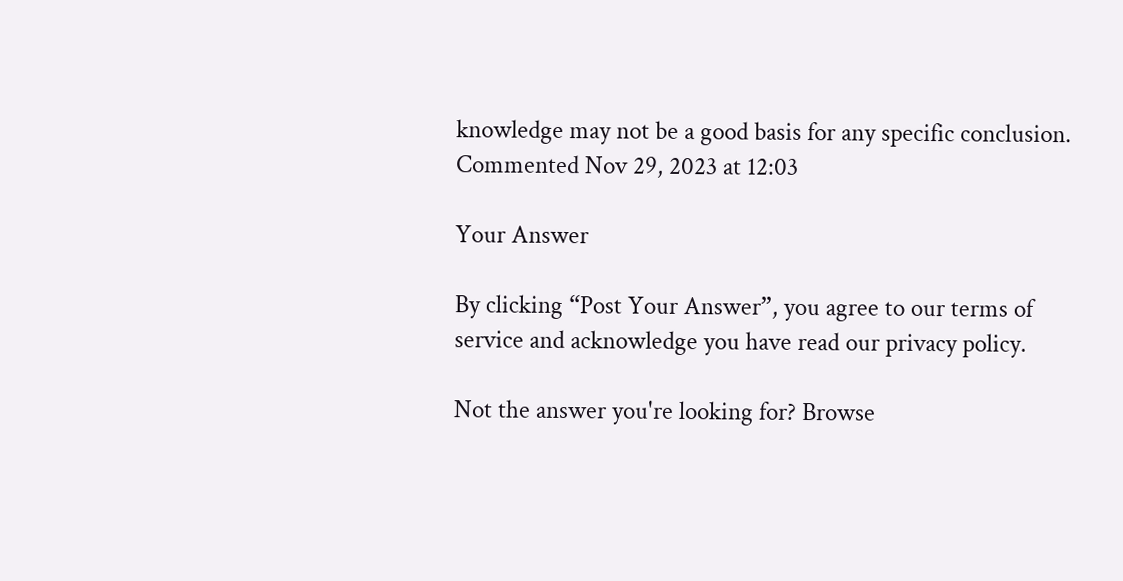knowledge may not be a good basis for any specific conclusion. Commented Nov 29, 2023 at 12:03

Your Answer

By clicking “Post Your Answer”, you agree to our terms of service and acknowledge you have read our privacy policy.

Not the answer you're looking for? Browse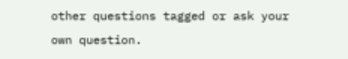other questions tagged or ask your own question.